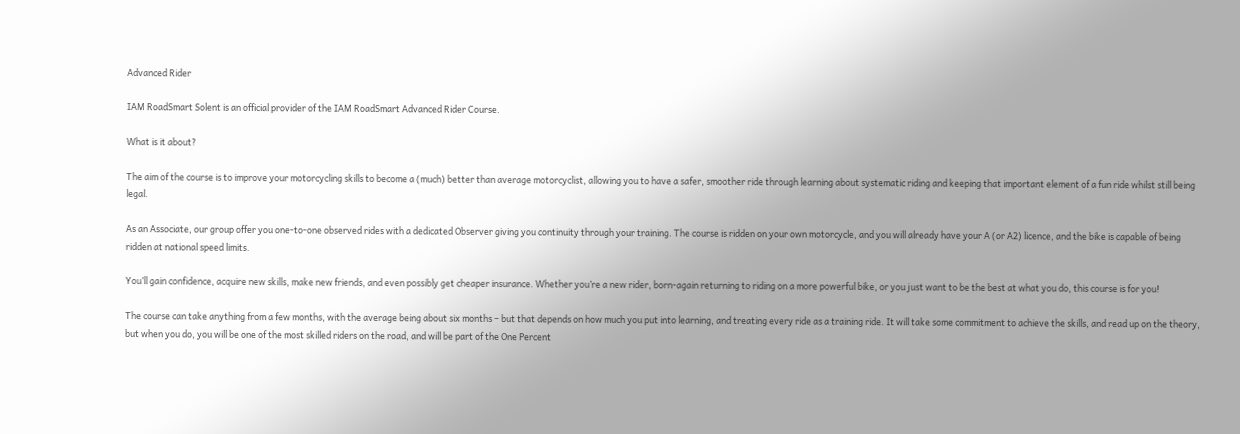Advanced Rider

IAM RoadSmart Solent is an official provider of the IAM RoadSmart Advanced Rider Course.

What is it about?

The aim of the course is to improve your motorcycling skills to become a (much) better than average motorcyclist, allowing you to have a safer, smoother ride through learning about systematic riding and keeping that important element of a fun ride whilst still being legal.

As an Associate, our group offer you one-to-one observed rides with a dedicated Observer giving you continuity through your training. The course is ridden on your own motorcycle, and you will already have your A (or A2) licence, and the bike is capable of being ridden at national speed limits.

You’ll gain confidence, acquire new skills, make new friends, and even possibly get cheaper insurance. Whether you’re a new rider, born-again returning to riding on a more powerful bike, or you just want to be the best at what you do, this course is for you!

The course can take anything from a few months, with the average being about six months – but that depends on how much you put into learning, and treating every ride as a training ride. It will take some commitment to achieve the skills, and read up on the theory, but when you do, you will be one of the most skilled riders on the road, and will be part of the One Percent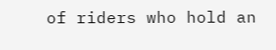of riders who hold an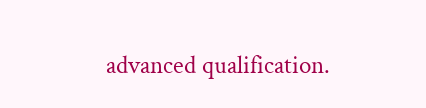advanced qualification.